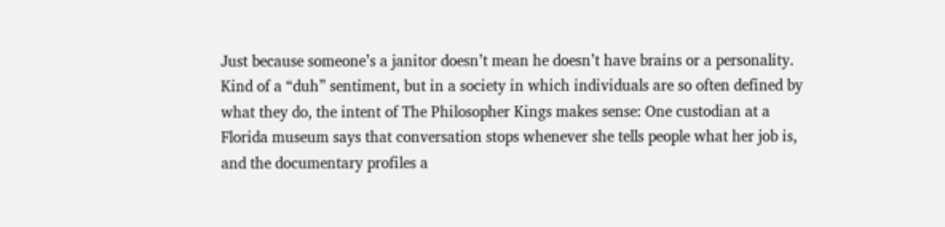Just because someone’s a janitor doesn’t mean he doesn’t have brains or a personality. Kind of a “duh” sentiment, but in a society in which individuals are so often defined by what they do, the intent of The Philosopher Kings makes sense: One custodian at a Florida museum says that conversation stops whenever she tells people what her job is, and the documentary profiles a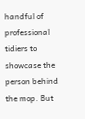handful of professional tidiers to showcase the person behind the mop. But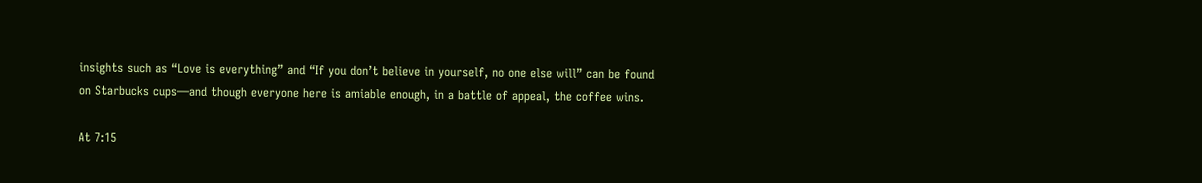insights such as “Love is everything” and “If you don’t believe in yourself, no one else will” can be found on Starbucks cups—and though everyone here is amiable enough, in a battle of appeal, the coffee wins.

At 7:15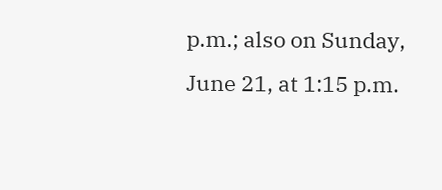p.m.; also on Sunday, June 21, at 1:15 p.m.